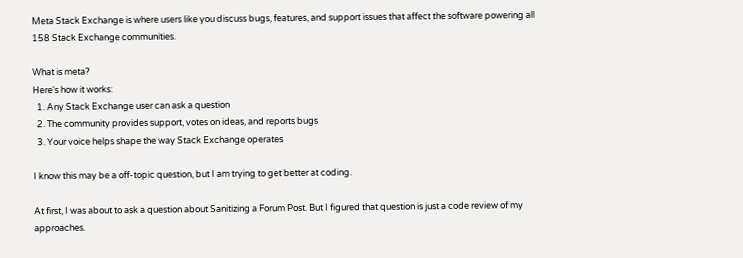Meta Stack Exchange is where users like you discuss bugs, features, and support issues that affect the software powering all 158 Stack Exchange communities.

What is meta?
Here's how it works:
  1. Any Stack Exchange user can ask a question
  2. The community provides support, votes on ideas, and reports bugs
  3. Your voice helps shape the way Stack Exchange operates

I know this may be a off-topic question, but I am trying to get better at coding.

At first, I was about to ask a question about Sanitizing a Forum Post. But I figured that question is just a code review of my approaches.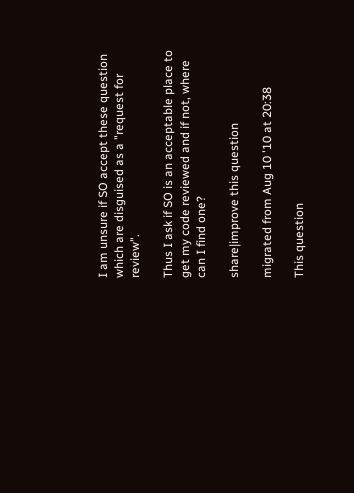I am unsure if SO accept these question which are disguised as a "request for review".

Thus I ask if SO is an acceptable place to get my code reviewed and if not, where can I find one?

share|improve this question

migrated from Aug 10 '10 at 20:38

This question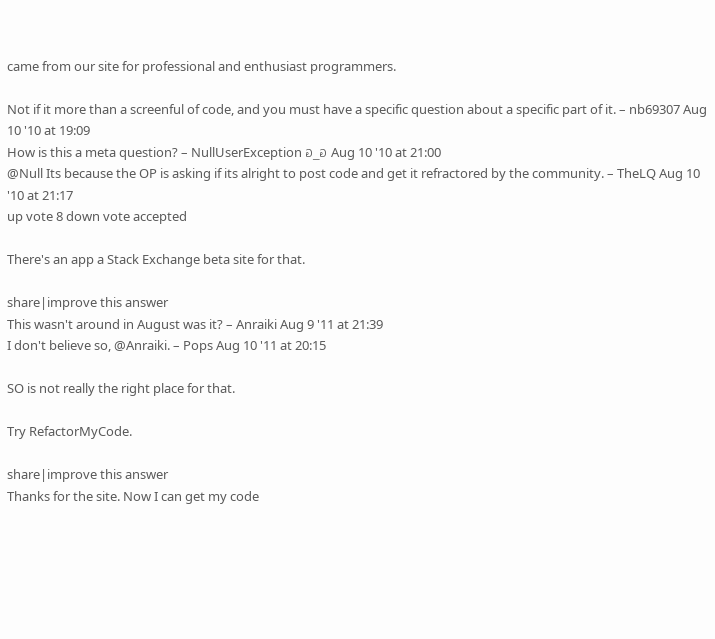came from our site for professional and enthusiast programmers.

Not if it more than a screenful of code, and you must have a specific question about a specific part of it. – nb69307 Aug 10 '10 at 19:09
How is this a meta question? – NullUserException อ_อ Aug 10 '10 at 21:00
@Null Its because the OP is asking if its alright to post code and get it refractored by the community. – TheLQ Aug 10 '10 at 21:17
up vote 8 down vote accepted

There's an app a Stack Exchange beta site for that.

share|improve this answer
This wasn't around in August was it? – Anraiki Aug 9 '11 at 21:39
I don't believe so, @Anraiki. – Pops Aug 10 '11 at 20:15

SO is not really the right place for that.

Try RefactorMyCode.

share|improve this answer
Thanks for the site. Now I can get my code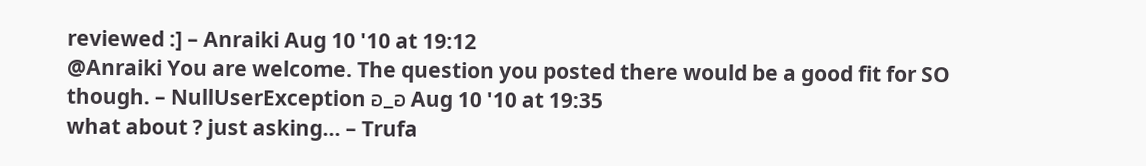reviewed :] – Anraiki Aug 10 '10 at 19:12
@Anraiki You are welcome. The question you posted there would be a good fit for SO though. – NullUserException อ_อ Aug 10 '10 at 19:35
what about ? just asking... – Trufa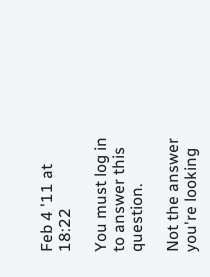Feb 4 '11 at 18:22

You must log in to answer this question.

Not the answer you're looking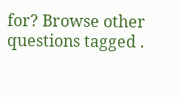for? Browse other questions tagged .